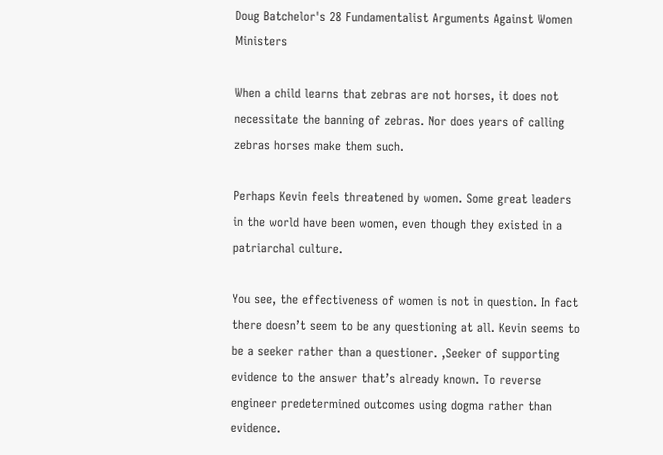Doug Batchelor's 28 Fundamentalist Arguments Against Women Ministers

When a child learns that zebras are not horses, it does not necessitate the banning of zebras. Nor does years of calling zebras horses make them such.

Perhaps Kevin feels threatened by women. Some great leaders in the world have been women, even though they existed in a patriarchal culture.

You see, the effectiveness of women is not in question. In fact there doesn’t seem to be any questioning at all. Kevin seems to be a seeker rather than a questioner. ,Seeker of supporting evidence to the answer that’s already known. To reverse engineer predetermined outcomes using dogma rather than evidence.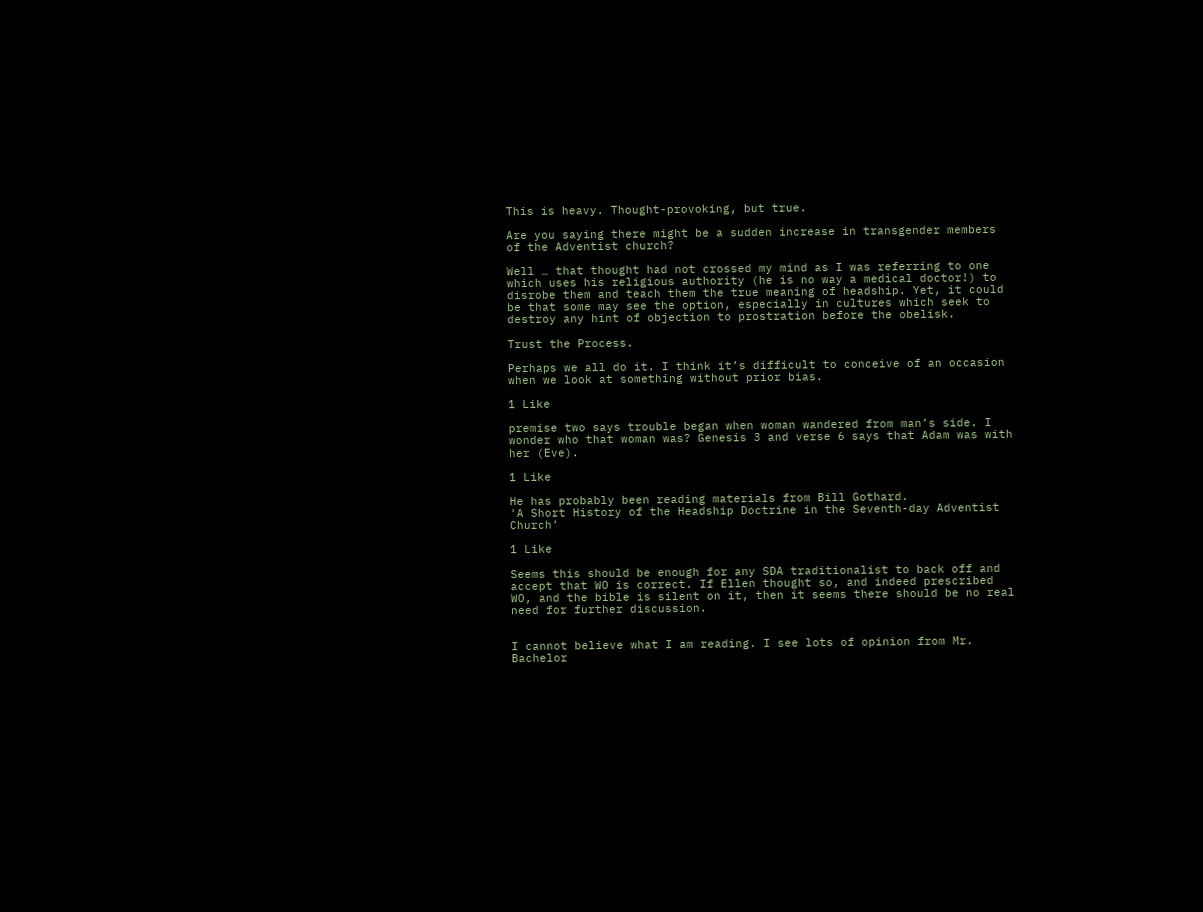This is heavy. Thought-provoking, but true.

Are you saying there might be a sudden increase in transgender members of the Adventist church?

Well … that thought had not crossed my mind as I was referring to one which uses his religious authority (he is no way a medical doctor!) to disrobe them and teach them the true meaning of headship. Yet, it could be that some may see the option, especially in cultures which seek to destroy any hint of objection to prostration before the obelisk.

Trust the Process.

Perhaps we all do it. I think it’s difficult to conceive of an occasion when we look at something without prior bias.

1 Like

premise two says trouble began when woman wandered from man’s side. I wonder who that woman was? Genesis 3 and verse 6 says that Adam was with her (Eve).

1 Like

He has probably been reading materials from Bill Gothard.
'A Short History of the Headship Doctrine in the Seventh-day Adventist Church’

1 Like

Seems this should be enough for any SDA traditionalist to back off and accept that WO is correct. If Ellen thought so, and indeed prescribed WO, and the bible is silent on it, then it seems there should be no real need for further discussion.


I cannot believe what I am reading. I see lots of opinion from Mr. Bachelor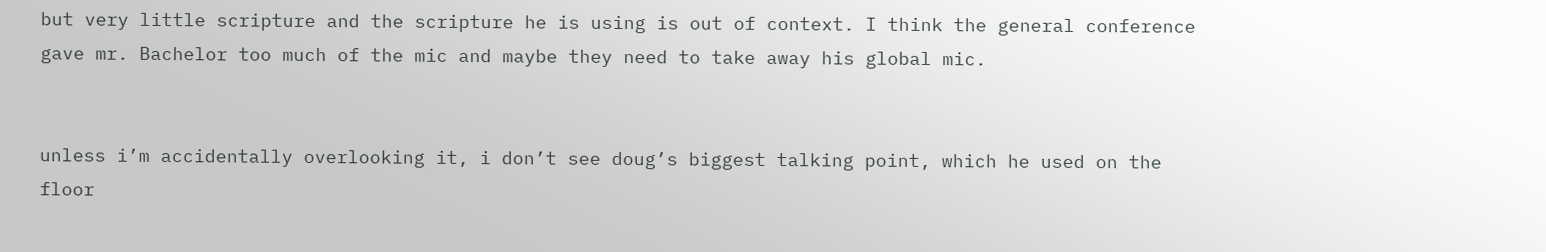but very little scripture and the scripture he is using is out of context. I think the general conference gave mr. Bachelor too much of the mic and maybe they need to take away his global mic.


unless i’m accidentally overlooking it, i don’t see doug’s biggest talking point, which he used on the floor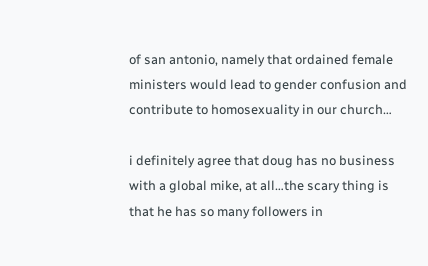of san antonio, namely that ordained female ministers would lead to gender confusion and contribute to homosexuality in our church…

i definitely agree that doug has no business with a global mike, at all…the scary thing is that he has so many followers in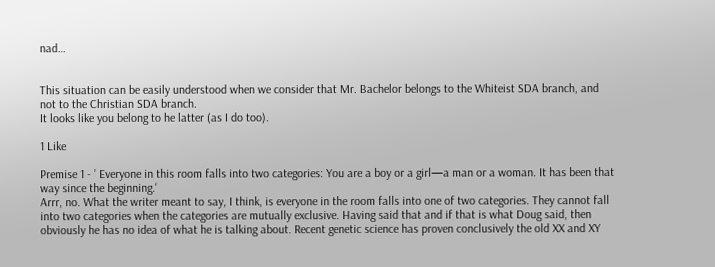nad…


This situation can be easily understood when we consider that Mr. Bachelor belongs to the Whiteist SDA branch, and not to the Christian SDA branch.
It looks like you belong to he latter (as I do too).

1 Like

Premise 1 - ’ Everyone in this room falls into two categories: You are a boy or a girl—a man or a woman. It has been that way since the beginning.'
Arrr, no. What the writer meant to say, I think, is everyone in the room falls into one of two categories. They cannot fall into two categories when the categories are mutually exclusive. Having said that and if that is what Doug said, then obviously he has no idea of what he is talking about. Recent genetic science has proven conclusively the old XX and XY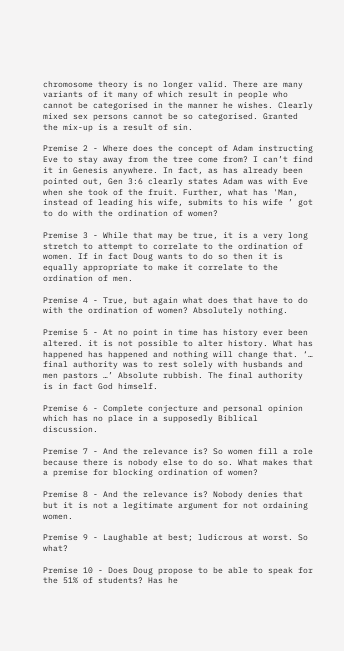chromosome theory is no longer valid. There are many variants of it many of which result in people who cannot be categorised in the manner he wishes. Clearly mixed sex persons cannot be so categorised. Granted the mix-up is a result of sin.

Premise 2 - Where does the concept of Adam instructing Eve to stay away from the tree come from? I can’t find it in Genesis anywhere. In fact, as has already been pointed out, Gen 3:6 clearly states Adam was with Eve when she took of the fruit. Further, what has 'Man, instead of leading his wife, submits to his wife ’ got to do with the ordination of women?

Premise 3 - While that may be true, it is a very long stretch to attempt to correlate to the ordination of women. If in fact Doug wants to do so then it is equally appropriate to make it correlate to the ordination of men.

Premise 4 - True, but again what does that have to do with the ordination of women? Absolutely nothing.

Premise 5 - At no point in time has history ever been altered. it is not possible to alter history. What has happened has happened and nothing will change that. ‘… final authority was to rest solely with husbands and men pastors …’ Absolute rubbish. The final authority is in fact God himself.

Premise 6 - Complete conjecture and personal opinion which has no place in a supposedly Biblical discussion.

Premise 7 - And the relevance is? So women fill a role because there is nobody else to do so. What makes that a premise for blocking ordination of women?

Premise 8 - And the relevance is? Nobody denies that but it is not a legitimate argument for not ordaining women.

Premise 9 - Laughable at best; ludicrous at worst. So what?

Premise 10 - Does Doug propose to be able to speak for the 51% of students? Has he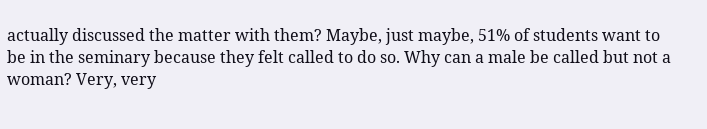actually discussed the matter with them? Maybe, just maybe, 51% of students want to be in the seminary because they felt called to do so. Why can a male be called but not a woman? Very, very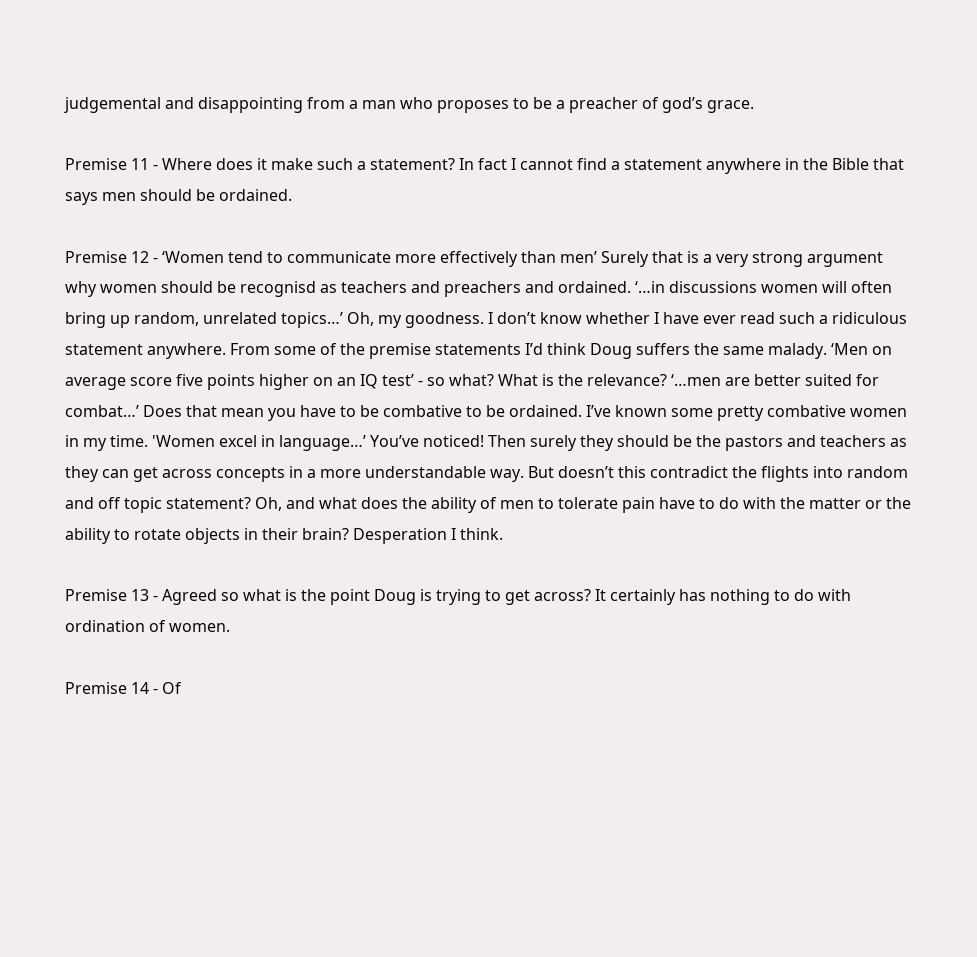judgemental and disappointing from a man who proposes to be a preacher of god’s grace.

Premise 11 - Where does it make such a statement? In fact I cannot find a statement anywhere in the Bible that says men should be ordained.

Premise 12 - ‘Women tend to communicate more effectively than men’ Surely that is a very strong argument why women should be recognisd as teachers and preachers and ordained. ‘…in discussions women will often bring up random, unrelated topics…’ Oh, my goodness. I don’t know whether I have ever read such a ridiculous statement anywhere. From some of the premise statements I’d think Doug suffers the same malady. ‘Men on average score five points higher on an IQ test’ - so what? What is the relevance? ‘…men are better suited for combat…’ Does that mean you have to be combative to be ordained. I’ve known some pretty combative women in my time. 'Women excel in language…’ You’ve noticed! Then surely they should be the pastors and teachers as they can get across concepts in a more understandable way. But doesn’t this contradict the flights into random and off topic statement? Oh, and what does the ability of men to tolerate pain have to do with the matter or the ability to rotate objects in their brain? Desperation I think.

Premise 13 - Agreed so what is the point Doug is trying to get across? It certainly has nothing to do with ordination of women.

Premise 14 - Of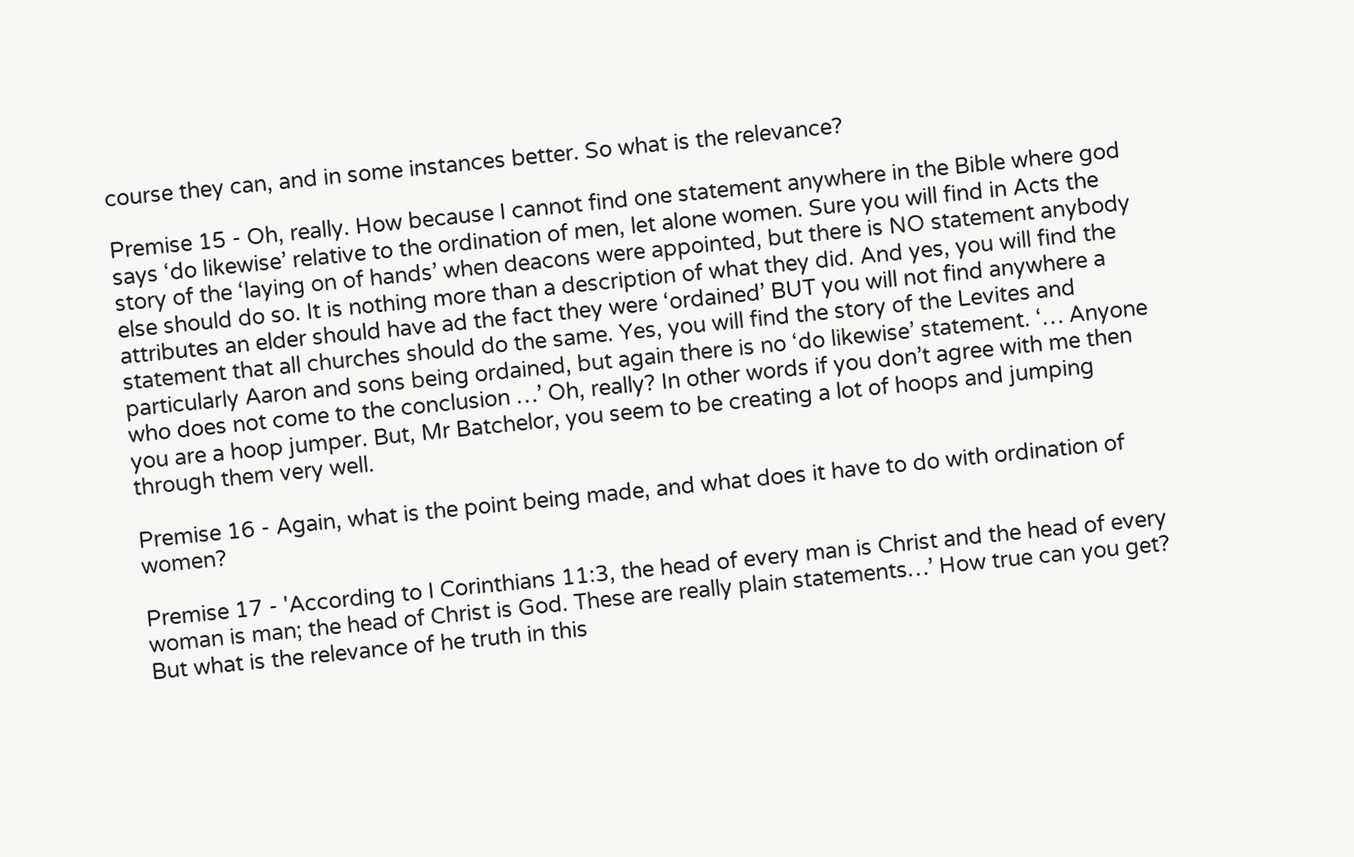course they can, and in some instances better. So what is the relevance?

Premise 15 - Oh, really. How because I cannot find one statement anywhere in the Bible where god says ‘do likewise’ relative to the ordination of men, let alone women. Sure you will find in Acts the story of the ‘laying on of hands’ when deacons were appointed, but there is NO statement anybody else should do so. It is nothing more than a description of what they did. And yes, you will find the attributes an elder should have ad the fact they were ‘ordained’ BUT you will not find anywhere a statement that all churches should do the same. Yes, you will find the story of the Levites and particularly Aaron and sons being ordained, but again there is no ‘do likewise’ statement. ‘… Anyone who does not come to the conclusion …’ Oh, really? In other words if you don’t agree with me then you are a hoop jumper. But, Mr Batchelor, you seem to be creating a lot of hoops and jumping through them very well.

Premise 16 - Again, what is the point being made, and what does it have to do with ordination of women?

Premise 17 - 'According to I Corinthians 11:3, the head of every man is Christ and the head of every woman is man; the head of Christ is God. These are really plain statements…’ How true can you get? But what is the relevance of he truth in this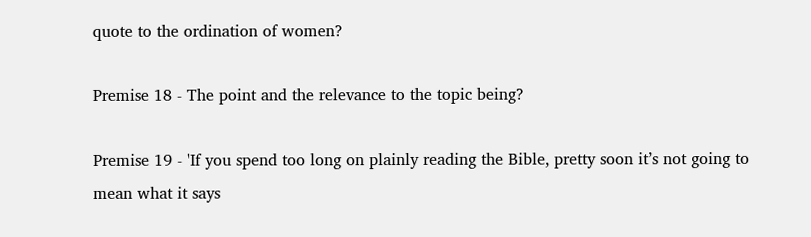quote to the ordination of women?

Premise 18 - The point and the relevance to the topic being?

Premise 19 - 'If you spend too long on plainly reading the Bible, pretty soon it’s not going to mean what it says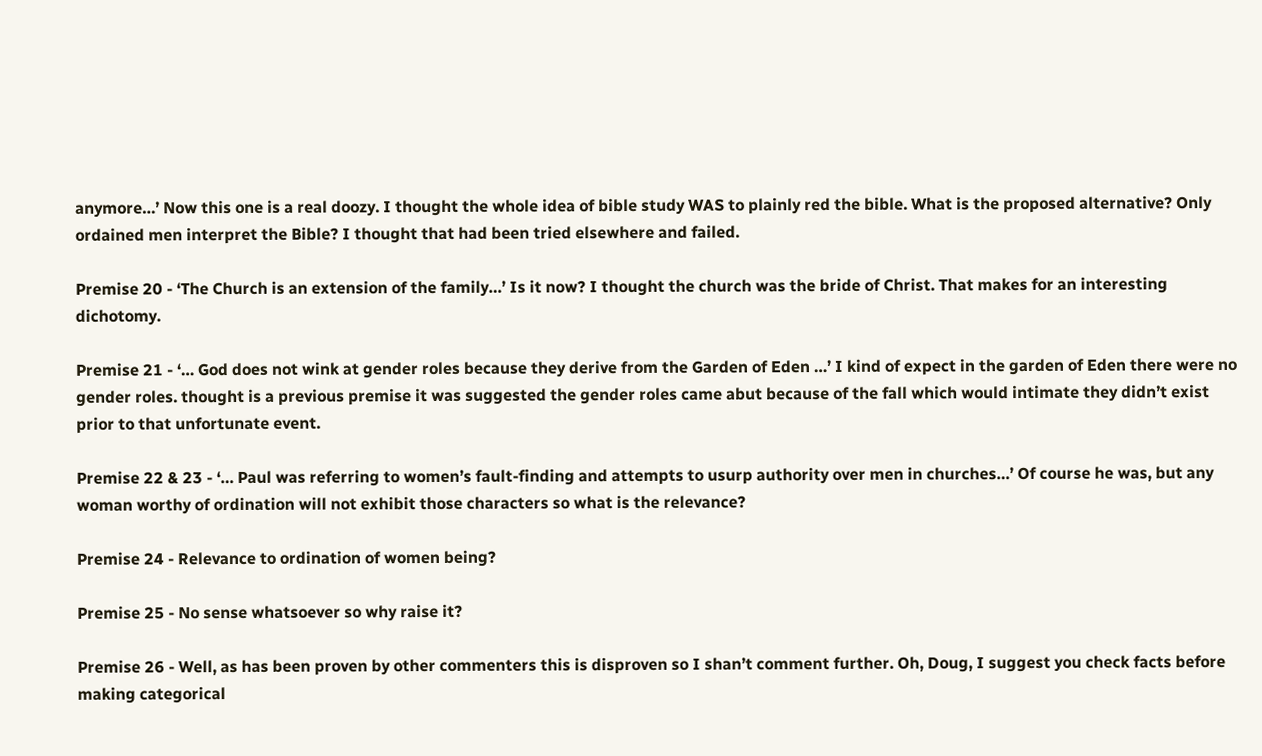anymore…’ Now this one is a real doozy. I thought the whole idea of bible study WAS to plainly red the bible. What is the proposed alternative? Only ordained men interpret the Bible? I thought that had been tried elsewhere and failed.

Premise 20 - ‘The Church is an extension of the family…’ Is it now? I thought the church was the bride of Christ. That makes for an interesting dichotomy.

Premise 21 - ‘… God does not wink at gender roles because they derive from the Garden of Eden …’ I kind of expect in the garden of Eden there were no gender roles. thought is a previous premise it was suggested the gender roles came abut because of the fall which would intimate they didn’t exist prior to that unfortunate event.

Premise 22 & 23 - ‘… Paul was referring to women’s fault-finding and attempts to usurp authority over men in churches…’ Of course he was, but any woman worthy of ordination will not exhibit those characters so what is the relevance?

Premise 24 - Relevance to ordination of women being?

Premise 25 - No sense whatsoever so why raise it?

Premise 26 - Well, as has been proven by other commenters this is disproven so I shan’t comment further. Oh, Doug, I suggest you check facts before making categorical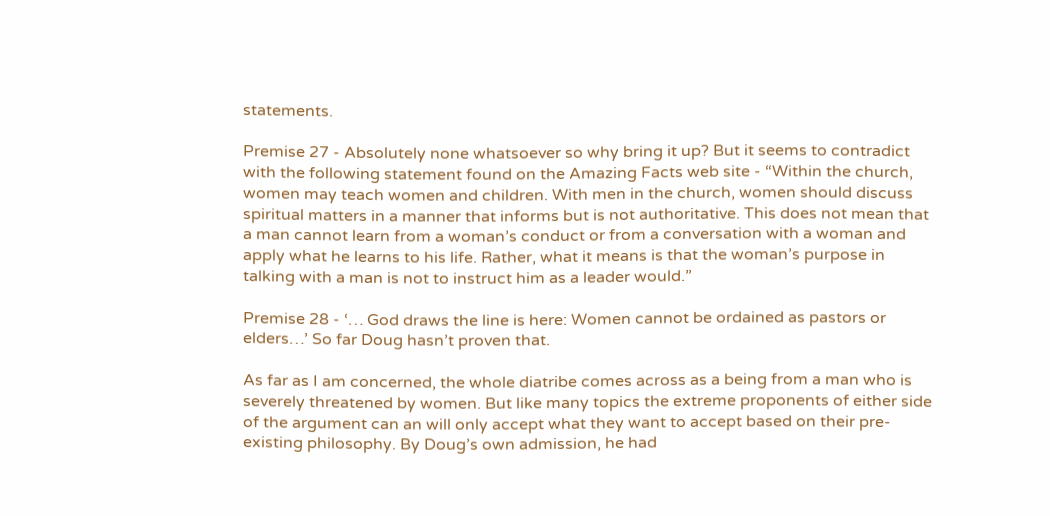statements.

Premise 27 - Absolutely none whatsoever so why bring it up? But it seems to contradict with the following statement found on the Amazing Facts web site - “Within the church, women may teach women and children. With men in the church, women should discuss spiritual matters in a manner that informs but is not authoritative. This does not mean that a man cannot learn from a woman’s conduct or from a conversation with a woman and apply what he learns to his life. Rather, what it means is that the woman’s purpose in talking with a man is not to instruct him as a leader would.”

Premise 28 - ‘… God draws the line is here: Women cannot be ordained as pastors or elders…’ So far Doug hasn’t proven that.

As far as I am concerned, the whole diatribe comes across as a being from a man who is severely threatened by women. But like many topics the extreme proponents of either side of the argument can an will only accept what they want to accept based on their pre-existing philosophy. By Doug’s own admission, he had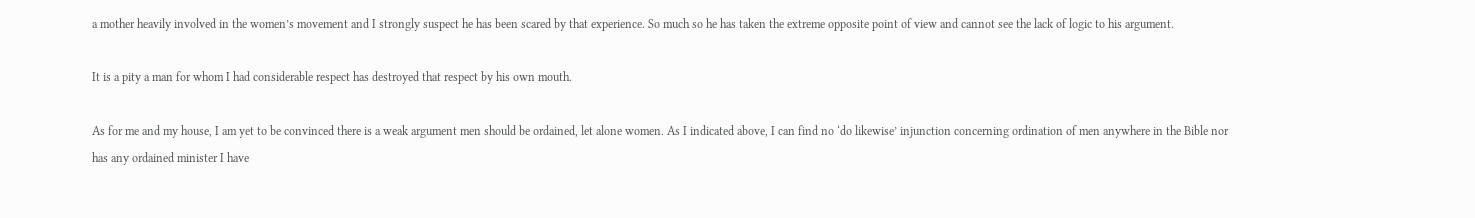a mother heavily involved in the women’s movement and I strongly suspect he has been scared by that experience. So much so he has taken the extreme opposite point of view and cannot see the lack of logic to his argument.

It is a pity a man for whom I had considerable respect has destroyed that respect by his own mouth.

As for me and my house, I am yet to be convinced there is a weak argument men should be ordained, let alone women. As I indicated above, I can find no ‘do likewise’ injunction concerning ordination of men anywhere in the Bible nor has any ordained minister I have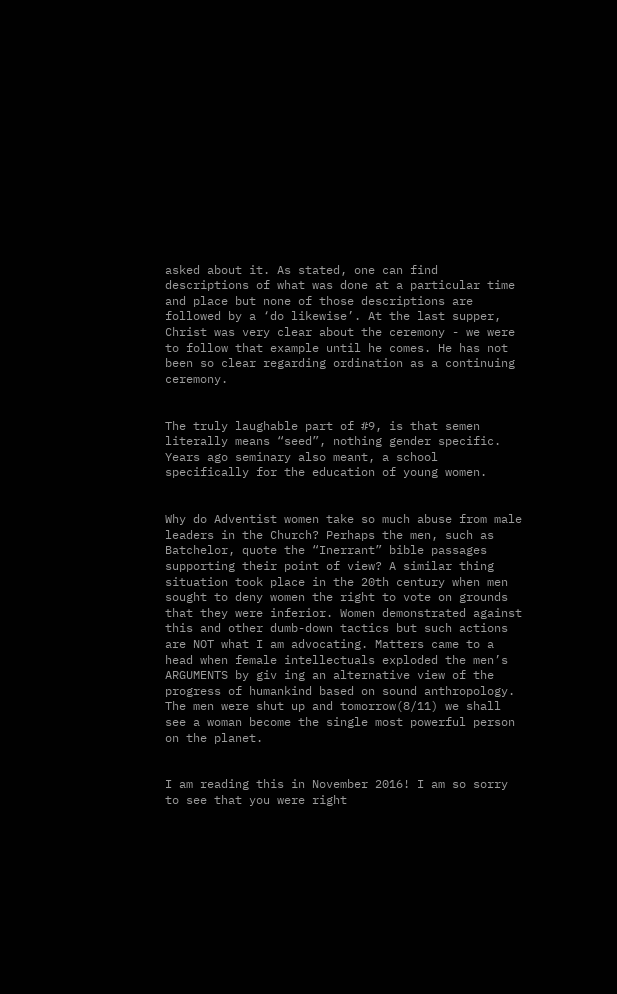asked about it. As stated, one can find descriptions of what was done at a particular time and place but none of those descriptions are followed by a ‘do likewise’. At the last supper, Christ was very clear about the ceremony - we were to follow that example until he comes. He has not been so clear regarding ordination as a continuing ceremony.


The truly laughable part of #9, is that semen literally means “seed”, nothing gender specific. Years ago seminary also meant, a school specifically for the education of young women.


Why do Adventist women take so much abuse from male leaders in the Church? Perhaps the men, such as Batchelor, quote the “Inerrant” bible passages supporting their point of view? A similar thing situation took place in the 20th century when men sought to deny women the right to vote on grounds that they were inferior. Women demonstrated against this and other dumb-down tactics but such actions are NOT what I am advocating. Matters came to a head when female intellectuals exploded the men’s ARGUMENTS by giv ing an alternative view of the progress of humankind based on sound anthropology. The men were shut up and tomorrow(8/11) we shall see a woman become the single most powerful person on the planet.


I am reading this in November 2016! I am so sorry to see that you were right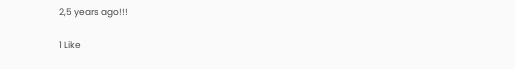2,5 years ago!!!

1 Like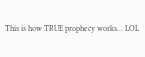This is how TRUE prophecy works… LOL